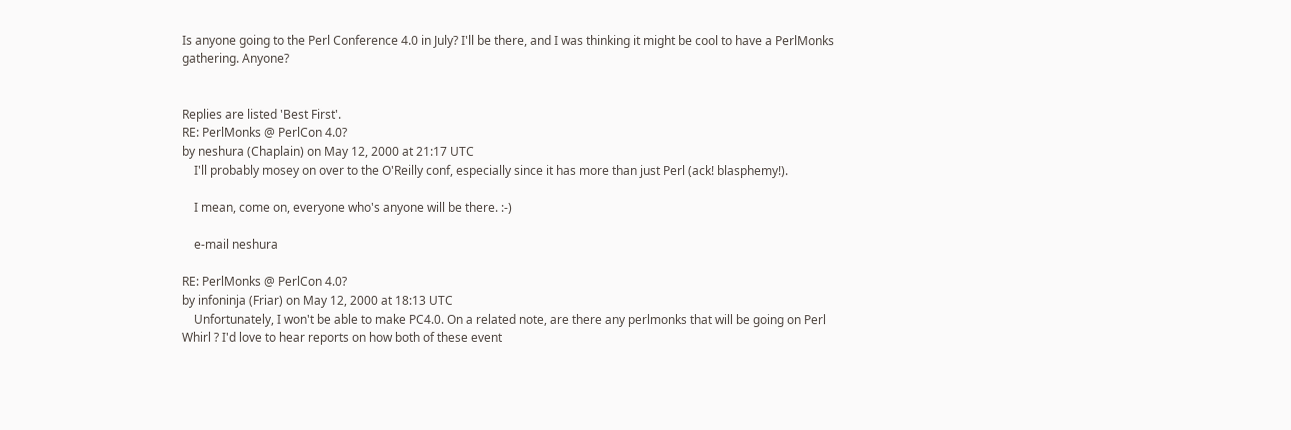Is anyone going to the Perl Conference 4.0 in July? I'll be there, and I was thinking it might be cool to have a PerlMonks gathering. Anyone?


Replies are listed 'Best First'.
RE: PerlMonks @ PerlCon 4.0?
by neshura (Chaplain) on May 12, 2000 at 21:17 UTC
    I'll probably mosey on over to the O'Reilly conf, especially since it has more than just Perl (ack! blasphemy!).

    I mean, come on, everyone who's anyone will be there. :-)

    e-mail neshura

RE: PerlMonks @ PerlCon 4.0?
by infoninja (Friar) on May 12, 2000 at 18:13 UTC
    Unfortunately, I won't be able to make PC4.0. On a related note, are there any perlmonks that will be going on Perl Whirl ? I'd love to hear reports on how both of these event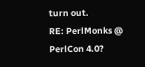turn out.
RE: PerlMonks @ PerlCon 4.0?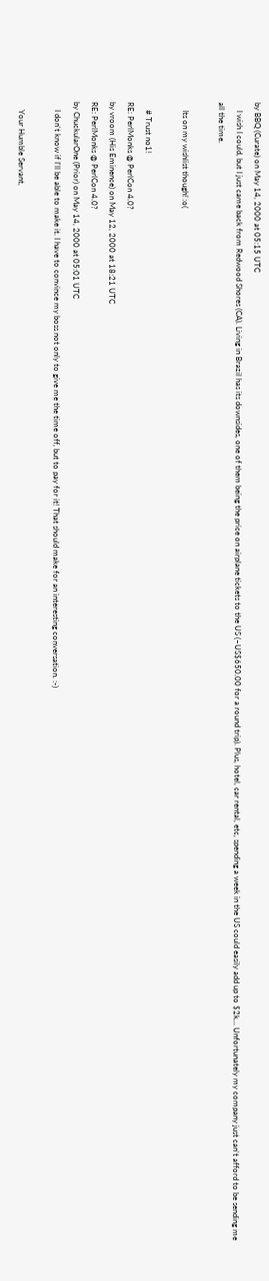by BBQ (Curate) on May 14, 2000 at 05:15 UTC
    I wish I could, but I just came back from Redwood Shores (CA). Living in Brazil has its downsides, one of them being the price on airplane tickets to the US (~US$650.00 for a round trip). Plus, hotel, car rental, etc, spending a week in the US could easily add up to $2k... Unfortunately my company just can't afford to be sending me all the time.

    Its on my wishlist though! :o(

    # Trust no1!
RE: PerlMonks @ PerlCon 4.0?
by vroom (His Eminence) on May 12, 2000 at 18:21 UTC
RE: PerlMonks @ PerlCon 4.0?
by ChuckularOne (Prior) on May 14, 2000 at 05:01 UTC
    I don't know if I'll be able to make it. I have to convince my boss not only to give me the time off, but to pay for it! That should make for an interesting conversation. :-)

    Your Humble Servant,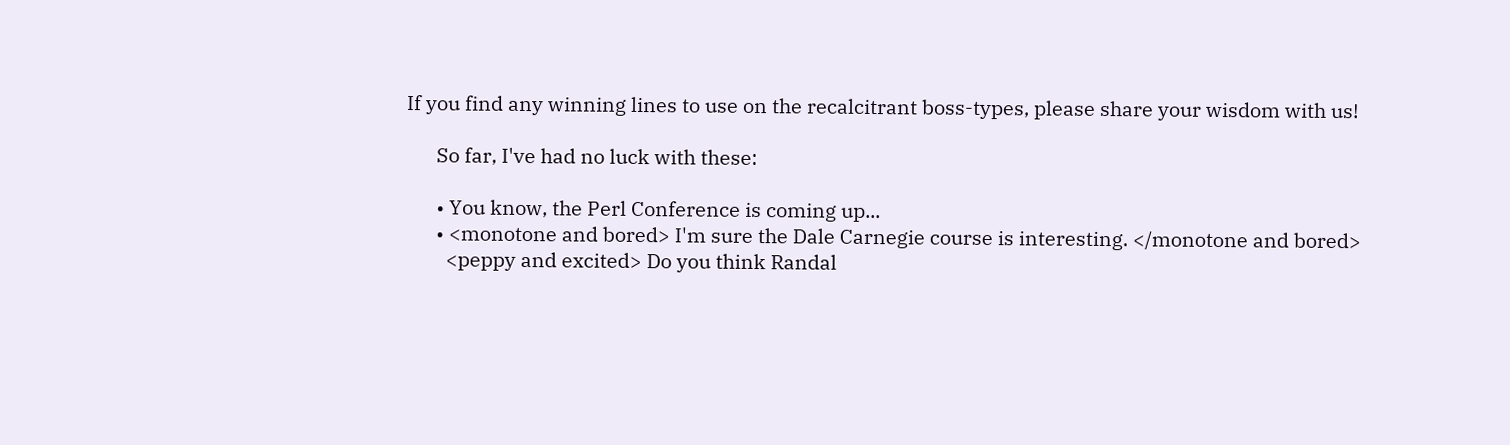If you find any winning lines to use on the recalcitrant boss-types, please share your wisdom with us!

      So far, I've had no luck with these:

      • You know, the Perl Conference is coming up...
      • <monotone and bored> I'm sure the Dale Carnegie course is interesting. </monotone and bored>
        <peppy and excited> Do you think Randal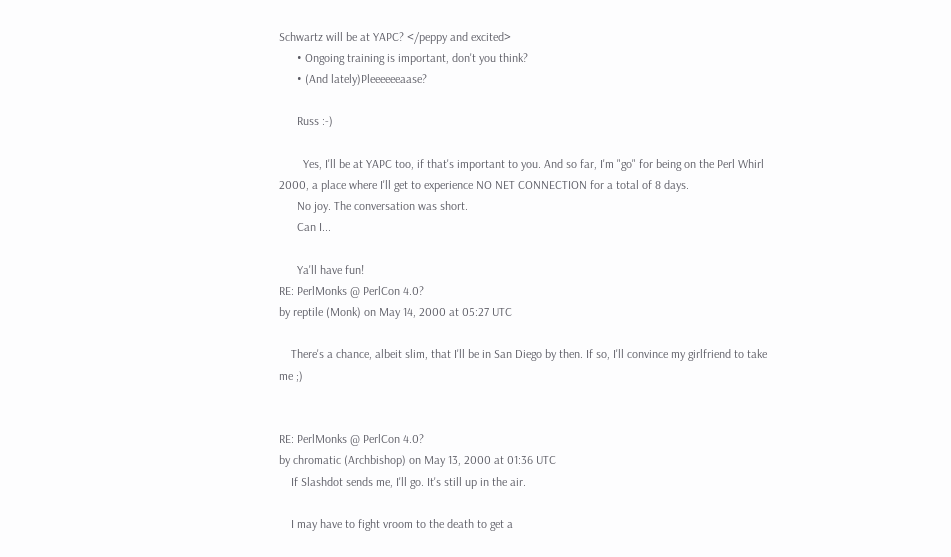Schwartz will be at YAPC? </peppy and excited>
      • Ongoing training is important, don't you think?
      • (And lately)Pleeeeeeaase?

      Russ :-)

        Yes, I'll be at YAPC too, if that's important to you. And so far, I'm "go" for being on the Perl Whirl 2000, a place where I'll get to experience NO NET CONNECTION for a total of 8 days.
      No joy. The conversation was short.
      Can I...

      Ya'll have fun!
RE: PerlMonks @ PerlCon 4.0?
by reptile (Monk) on May 14, 2000 at 05:27 UTC

    There's a chance, albeit slim, that I'll be in San Diego by then. If so, I'll convince my girlfriend to take me ;)


RE: PerlMonks @ PerlCon 4.0?
by chromatic (Archbishop) on May 13, 2000 at 01:36 UTC
    If Slashdot sends me, I'll go. It's still up in the air.

    I may have to fight vroom to the death to get a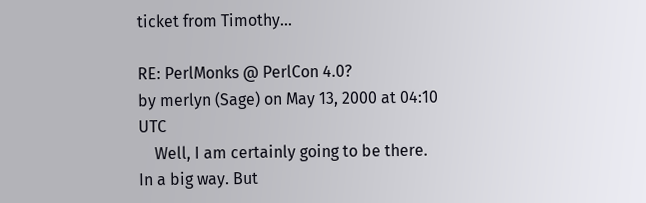ticket from Timothy...

RE: PerlMonks @ PerlCon 4.0?
by merlyn (Sage) on May 13, 2000 at 04:10 UTC
    Well, I am certainly going to be there. In a big way. But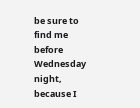be sure to find me before Wednesday night, because I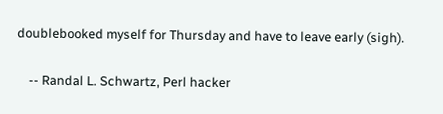doublebooked myself for Thursday and have to leave early (sigh).

    -- Randal L. Schwartz, Perl hacker